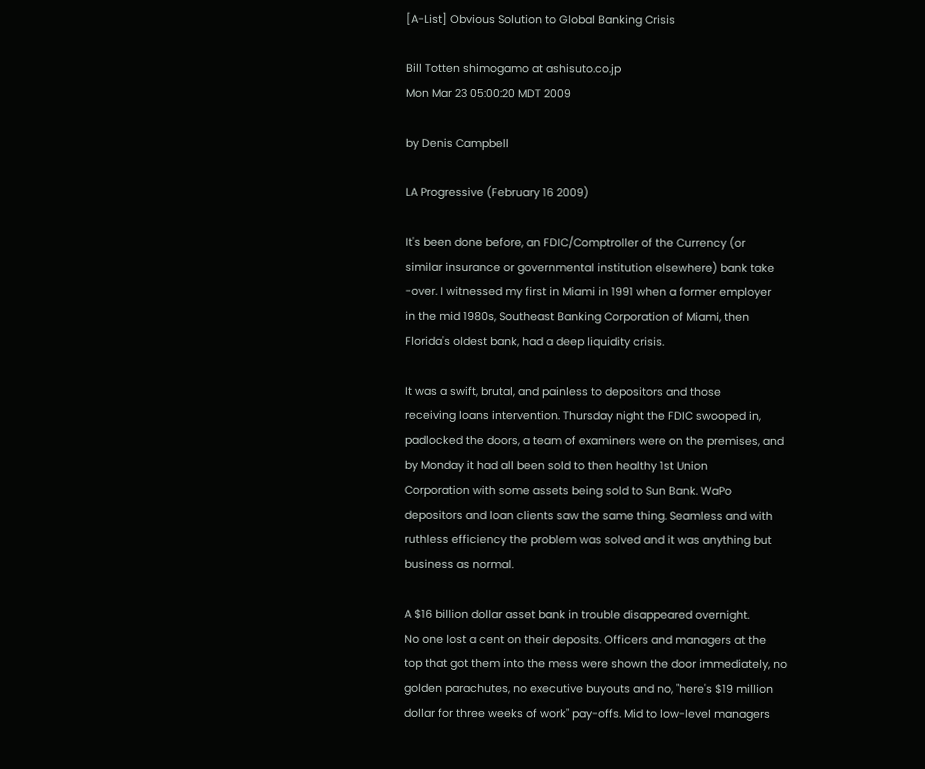[A-List] Obvious Solution to Global Banking Crisis

Bill Totten shimogamo at ashisuto.co.jp
Mon Mar 23 05:00:20 MDT 2009

by Denis Campbell

LA Progressive (February 16 2009)

It's been done before, an FDIC/Comptroller of the Currency (or
similar insurance or governmental institution elsewhere) bank take
-over. I witnessed my first in Miami in 1991 when a former employer
in the mid 1980s, Southeast Banking Corporation of Miami, then
Florida's oldest bank, had a deep liquidity crisis.

It was a swift, brutal, and painless to depositors and those
receiving loans intervention. Thursday night the FDIC swooped in,
padlocked the doors, a team of examiners were on the premises, and
by Monday it had all been sold to then healthy 1st Union
Corporation with some assets being sold to Sun Bank. WaPo
depositors and loan clients saw the same thing. Seamless and with
ruthless efficiency the problem was solved and it was anything but
business as normal.

A $16 billion dollar asset bank in trouble disappeared overnight.
No one lost a cent on their deposits. Officers and managers at the
top that got them into the mess were shown the door immediately, no
golden parachutes, no executive buyouts and no, "here's $19 million
dollar for three weeks of work" pay-offs. Mid to low-level managers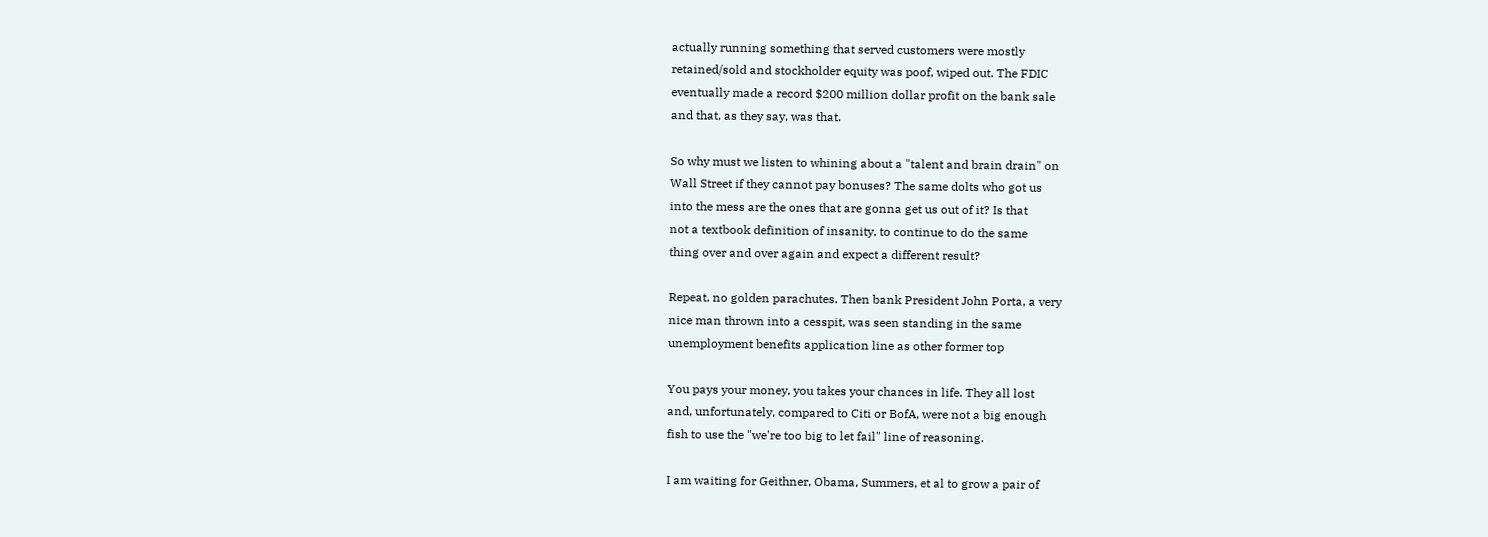actually running something that served customers were mostly
retained/sold and stockholder equity was poof, wiped out. The FDIC
eventually made a record $200 million dollar profit on the bank sale
and that, as they say, was that.

So why must we listen to whining about a "talent and brain drain" on
Wall Street if they cannot pay bonuses? The same dolts who got us
into the mess are the ones that are gonna get us out of it? Is that
not a textbook definition of insanity, to continue to do the same
thing over and over again and expect a different result?

Repeat, no golden parachutes. Then bank President John Porta, a very
nice man thrown into a cesspit, was seen standing in the same
unemployment benefits application line as other former top

You pays your money, you takes your chances in life. They all lost
and, unfortunately, compared to Citi or BofA, were not a big enough
fish to use the "we're too big to let fail" line of reasoning.

I am waiting for Geithner, Obama, Summers, et al to grow a pair of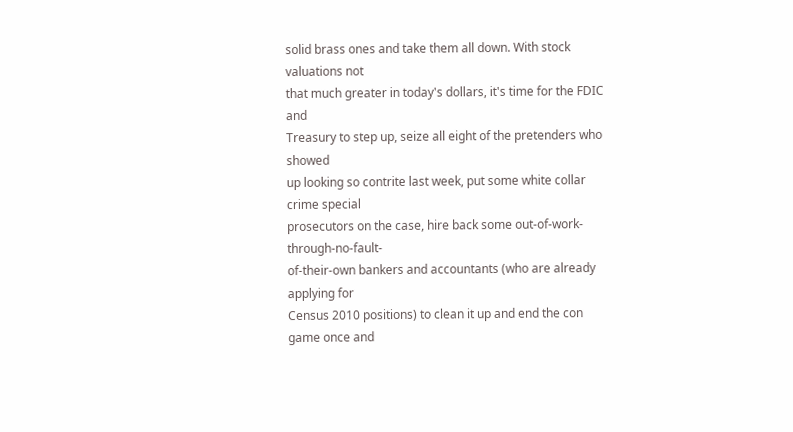solid brass ones and take them all down. With stock valuations not
that much greater in today's dollars, it's time for the FDIC and
Treasury to step up, seize all eight of the pretenders who showed
up looking so contrite last week, put some white collar crime special
prosecutors on the case, hire back some out-of-work-through-no-fault-
of-their-own bankers and accountants (who are already applying for
Census 2010 positions) to clean it up and end the con game once and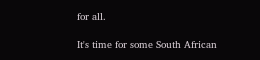for all.

It's time for some South African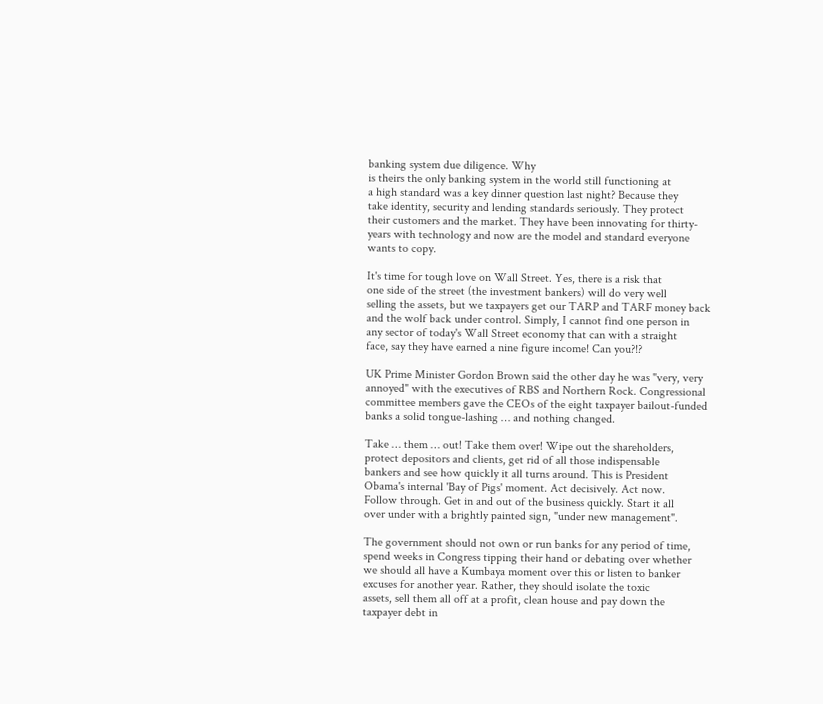banking system due diligence. Why
is theirs the only banking system in the world still functioning at
a high standard was a key dinner question last night? Because they
take identity, security and lending standards seriously. They protect
their customers and the market. They have been innovating for thirty-
years with technology and now are the model and standard everyone
wants to copy.

It's time for tough love on Wall Street. Yes, there is a risk that
one side of the street (the investment bankers) will do very well
selling the assets, but we taxpayers get our TARP and TARF money back
and the wolf back under control. Simply, I cannot find one person in
any sector of today's Wall Street economy that can with a straight
face, say they have earned a nine figure income! Can you?!?

UK Prime Minister Gordon Brown said the other day he was "very, very
annoyed" with the executives of RBS and Northern Rock. Congressional
committee members gave the CEOs of the eight taxpayer bailout-funded
banks a solid tongue-lashing … and nothing changed.

Take … them … out! Take them over! Wipe out the shareholders,
protect depositors and clients, get rid of all those indispensable
bankers and see how quickly it all turns around. This is President
Obama's internal 'Bay of Pigs' moment. Act decisively. Act now.
Follow through. Get in and out of the business quickly. Start it all
over under with a brightly painted sign, "under new management".

The government should not own or run banks for any period of time,
spend weeks in Congress tipping their hand or debating over whether
we should all have a Kumbaya moment over this or listen to banker
excuses for another year. Rather, they should isolate the toxic
assets, sell them all off at a profit, clean house and pay down the
taxpayer debt in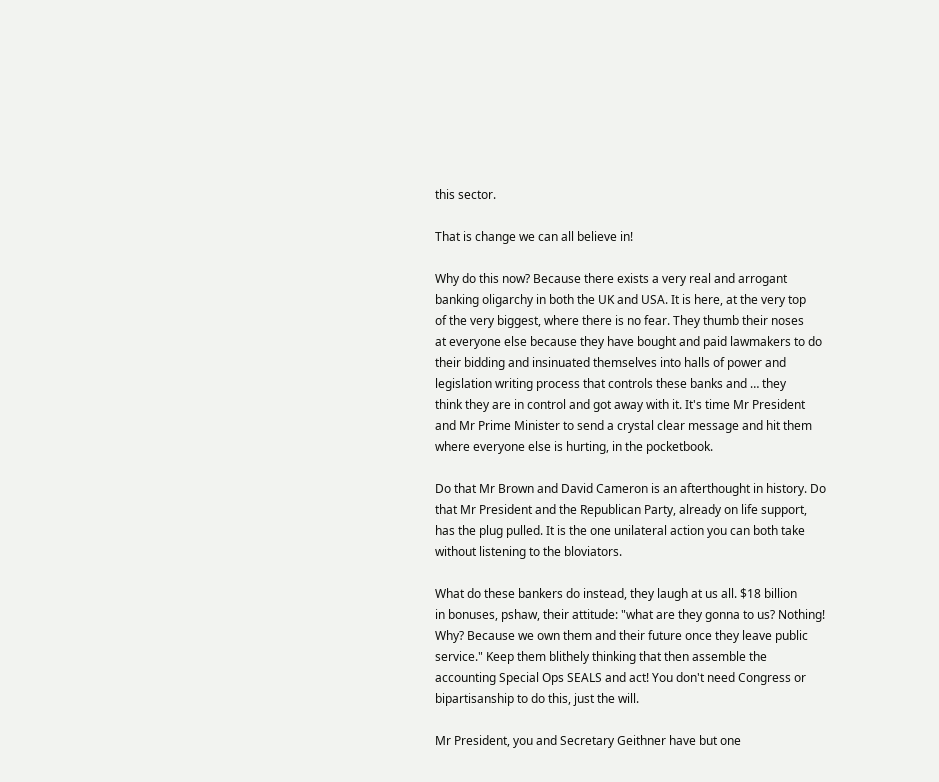this sector.

That is change we can all believe in!

Why do this now? Because there exists a very real and arrogant
banking oligarchy in both the UK and USA. It is here, at the very top
of the very biggest, where there is no fear. They thumb their noses
at everyone else because they have bought and paid lawmakers to do
their bidding and insinuated themselves into halls of power and
legislation writing process that controls these banks and … they
think they are in control and got away with it. It's time Mr President
and Mr Prime Minister to send a crystal clear message and hit them
where everyone else is hurting, in the pocketbook.

Do that Mr Brown and David Cameron is an afterthought in history. Do
that Mr President and the Republican Party, already on life support,
has the plug pulled. It is the one unilateral action you can both take
without listening to the bloviators.

What do these bankers do instead, they laugh at us all. $18 billion
in bonuses, pshaw, their attitude: "what are they gonna to us? Nothing!
Why? Because we own them and their future once they leave public
service." Keep them blithely thinking that then assemble the
accounting Special Ops SEALS and act! You don't need Congress or
bipartisanship to do this, just the will.

Mr President, you and Secretary Geithner have but one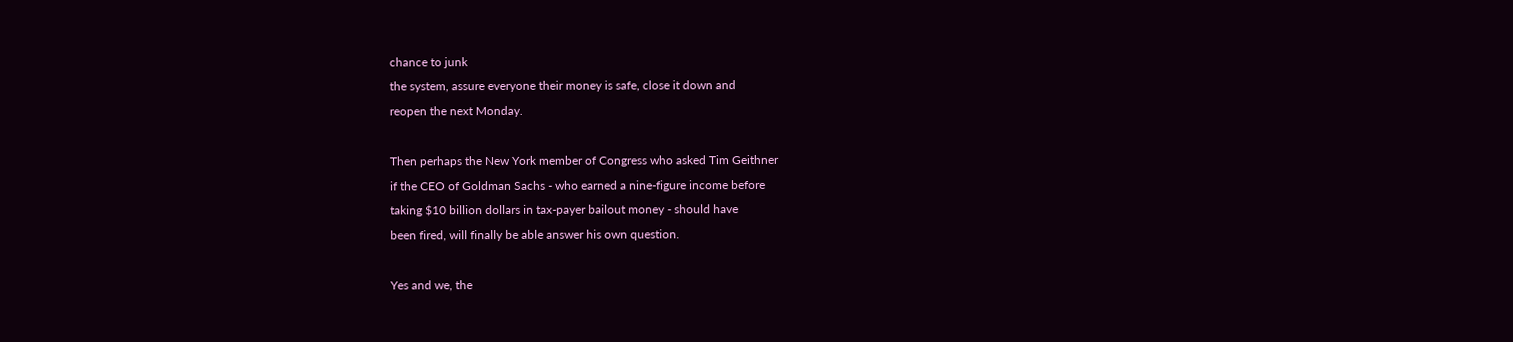chance to junk
the system, assure everyone their money is safe, close it down and
reopen the next Monday.

Then perhaps the New York member of Congress who asked Tim Geithner
if the CEO of Goldman Sachs - who earned a nine-figure income before
taking $10 billion dollars in tax-payer bailout money - should have
been fired, will finally be able answer his own question.

Yes and we, the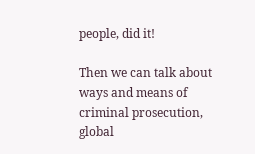people, did it!

Then we can talk about ways and means of criminal prosecution, global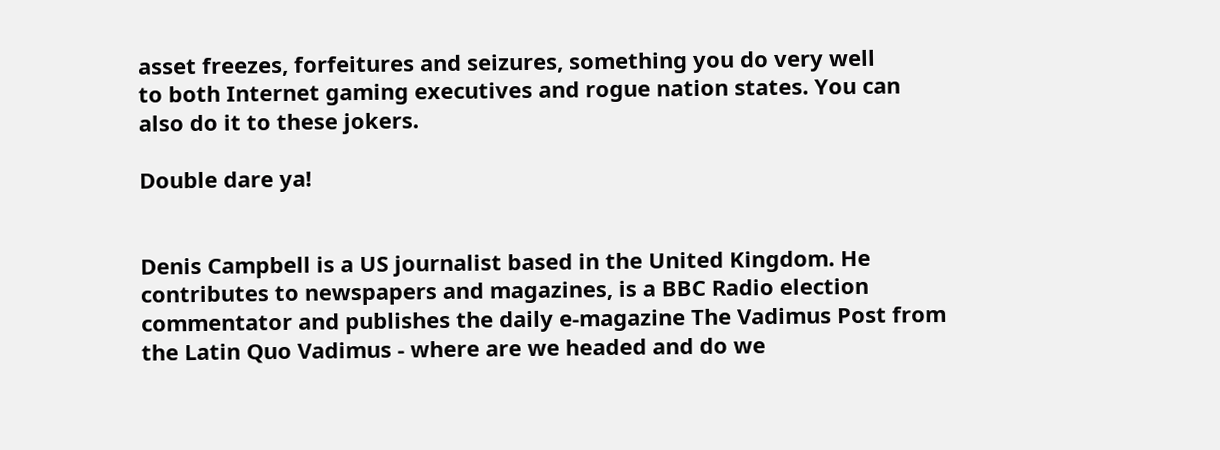asset freezes, forfeitures and seizures, something you do very well
to both Internet gaming executives and rogue nation states. You can
also do it to these jokers.

Double dare ya!


Denis Campbell is a US journalist based in the United Kingdom. He
contributes to newspapers and magazines, is a BBC Radio election
commentator and publishes the daily e-magazine The Vadimus Post from
the Latin Quo Vadimus - where are we headed and do we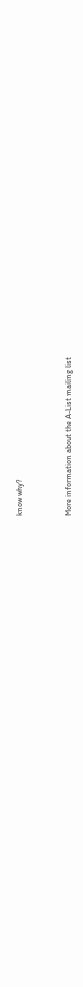know why?



More information about the A-List mailing list